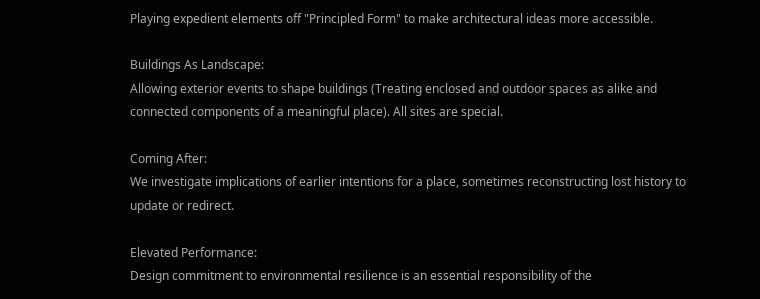Playing expedient elements off "Principled Form" to make architectural ideas more accessible.

Buildings As Landscape:
Allowing exterior events to shape buildings (Treating enclosed and outdoor spaces as alike and connected components of a meaningful place). All sites are special.

Coming After:
We investigate implications of earlier intentions for a place, sometimes reconstructing lost history to update or redirect.

Elevated Performance:
Design commitment to environmental resilience is an essential responsibility of the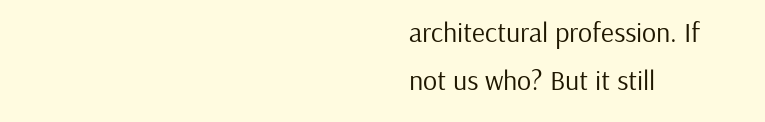architectural profession. If not us who? But it still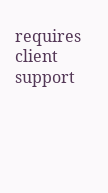requires client support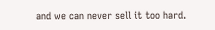and we can never sell it too hard.